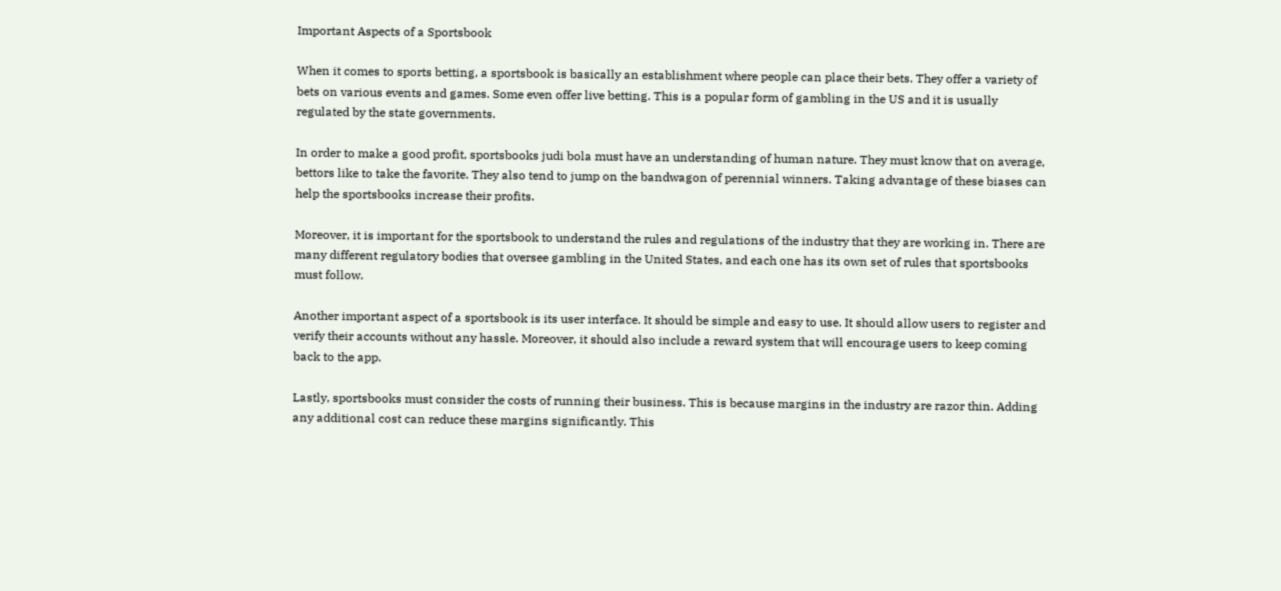Important Aspects of a Sportsbook

When it comes to sports betting, a sportsbook is basically an establishment where people can place their bets. They offer a variety of bets on various events and games. Some even offer live betting. This is a popular form of gambling in the US and it is usually regulated by the state governments.

In order to make a good profit, sportsbooks judi bola must have an understanding of human nature. They must know that on average, bettors like to take the favorite. They also tend to jump on the bandwagon of perennial winners. Taking advantage of these biases can help the sportsbooks increase their profits.

Moreover, it is important for the sportsbook to understand the rules and regulations of the industry that they are working in. There are many different regulatory bodies that oversee gambling in the United States, and each one has its own set of rules that sportsbooks must follow.

Another important aspect of a sportsbook is its user interface. It should be simple and easy to use. It should allow users to register and verify their accounts without any hassle. Moreover, it should also include a reward system that will encourage users to keep coming back to the app.

Lastly, sportsbooks must consider the costs of running their business. This is because margins in the industry are razor thin. Adding any additional cost can reduce these margins significantly. This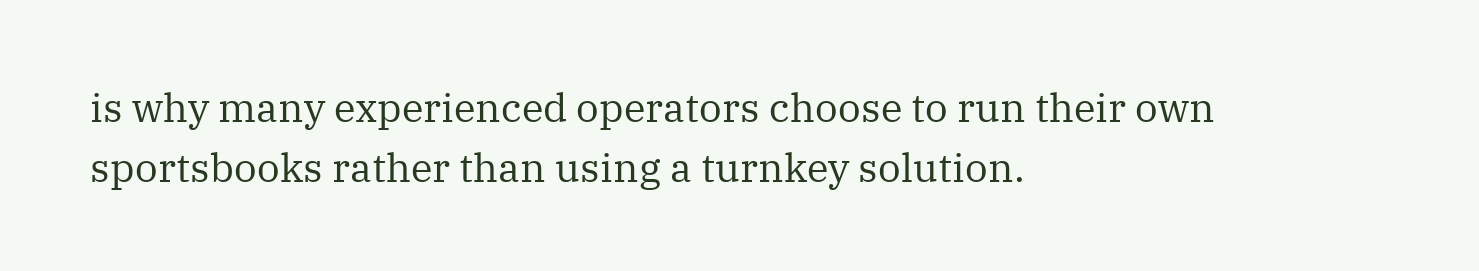is why many experienced operators choose to run their own sportsbooks rather than using a turnkey solution.